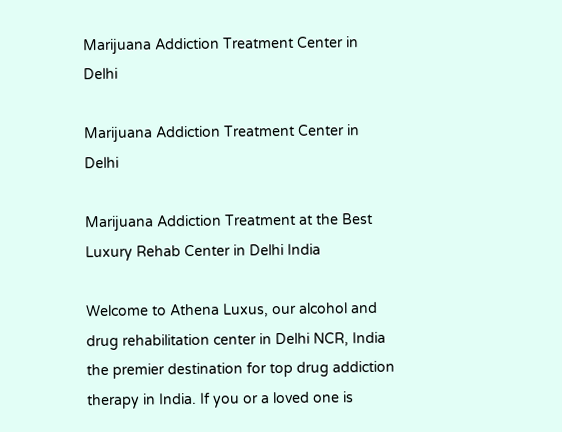Marijuana Addiction Treatment Center in Delhi

Marijuana Addiction Treatment Center in Delhi

Marijuana Addiction Treatment at the Best Luxury Rehab Center in Delhi India

Welcome to Athena Luxus, our alcohol and drug rehabilitation center in Delhi NCR, India the premier destination for top drug addiction therapy in India. If you or a loved one is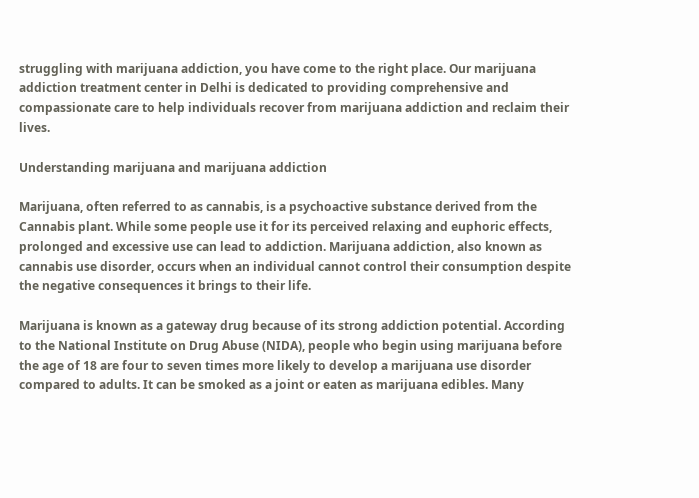struggling with marijuana addiction, you have come to the right place. Our marijuana addiction treatment center in Delhi is dedicated to providing comprehensive and compassionate care to help individuals recover from marijuana addiction and reclaim their lives.

Understanding marijuana and marijuana addiction

Marijuana, often referred to as cannabis, is a psychoactive substance derived from the Cannabis plant. While some people use it for its perceived relaxing and euphoric effects, prolonged and excessive use can lead to addiction. Marijuana addiction, also known as cannabis use disorder, occurs when an individual cannot control their consumption despite the negative consequences it brings to their life.

Marijuana is known as a gateway drug because of its strong addiction potential. According to the National Institute on Drug Abuse (NIDA), people who begin using marijuana before the age of 18 are four to seven times more likely to develop a marijuana use disorder compared to adults. It can be smoked as a joint or eaten as marijuana edibles. Many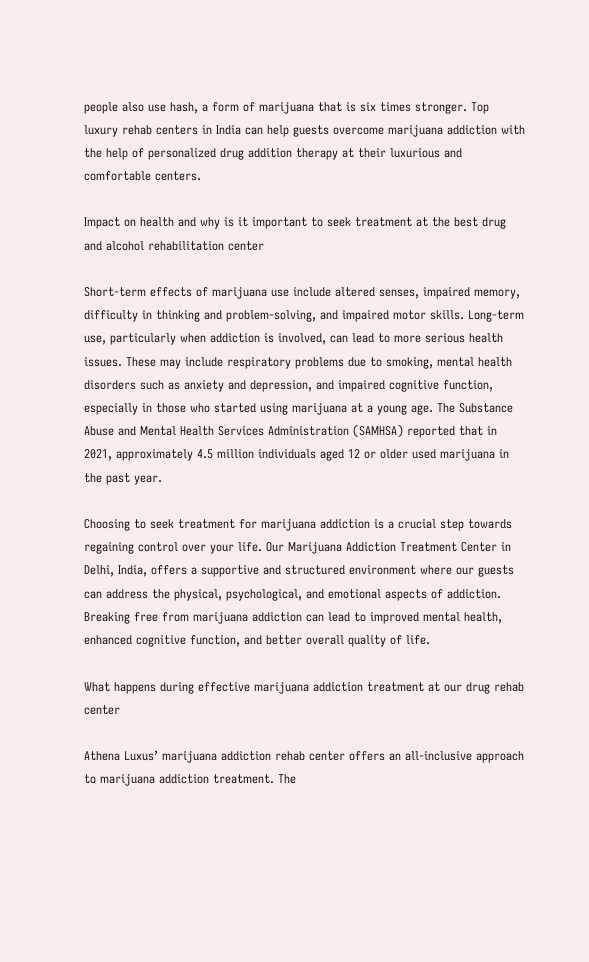people also use hash, a form of marijuana that is six times stronger. Top luxury rehab centers in India can help guests overcome marijuana addiction with the help of personalized drug addition therapy at their luxurious and comfortable centers.

Impact on health and why is it important to seek treatment at the best drug and alcohol rehabilitation center

Short-term effects of marijuana use include altered senses, impaired memory, difficulty in thinking and problem-solving, and impaired motor skills. Long-term use, particularly when addiction is involved, can lead to more serious health issues. These may include respiratory problems due to smoking, mental health disorders such as anxiety and depression, and impaired cognitive function, especially in those who started using marijuana at a young age. The Substance Abuse and Mental Health Services Administration (SAMHSA) reported that in 2021, approximately 4.5 million individuals aged 12 or older used marijuana in the past year.

Choosing to seek treatment for marijuana addiction is a crucial step towards regaining control over your life. Our Marijuana Addiction Treatment Center in Delhi, India, offers a supportive and structured environment where our guests can address the physical, psychological, and emotional aspects of addiction. Breaking free from marijuana addiction can lead to improved mental health, enhanced cognitive function, and better overall quality of life.

What happens during effective marijuana addiction treatment at our drug rehab center

Athena Luxus’ marijuana addiction rehab center offers an all-inclusive approach to marijuana addiction treatment. The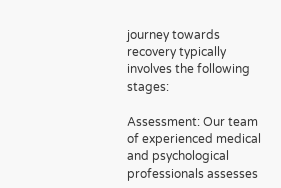journey towards recovery typically involves the following stages:

Assessment: Our team of experienced medical and psychological professionals assesses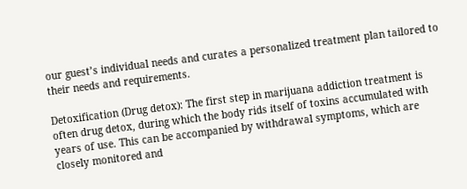our guest’s individual needs and curates a personalized treatment plan tailored to their needs and requirements.

Detoxification (Drug detox): The first step in marijuana addiction treatment is often drug detox, during which the body rids itself of toxins accumulated with years of use. This can be accompanied by withdrawal symptoms, which are closely monitored and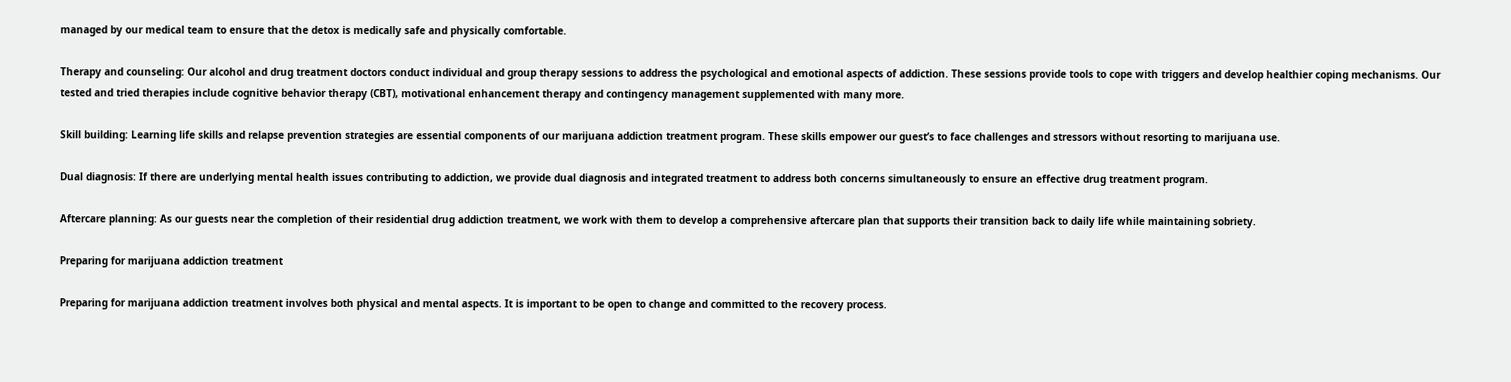managed by our medical team to ensure that the detox is medically safe and physically comfortable.

Therapy and counseling: Our alcohol and drug treatment doctors conduct individual and group therapy sessions to address the psychological and emotional aspects of addiction. These sessions provide tools to cope with triggers and develop healthier coping mechanisms. Our tested and tried therapies include cognitive behavior therapy (CBT), motivational enhancement therapy and contingency management supplemented with many more.

Skill building: Learning life skills and relapse prevention strategies are essential components of our marijuana addiction treatment program. These skills empower our guest’s to face challenges and stressors without resorting to marijuana use.

Dual diagnosis: If there are underlying mental health issues contributing to addiction, we provide dual diagnosis and integrated treatment to address both concerns simultaneously to ensure an effective drug treatment program.

Aftercare planning: As our guests near the completion of their residential drug addiction treatment, we work with them to develop a comprehensive aftercare plan that supports their transition back to daily life while maintaining sobriety.

Preparing for marijuana addiction treatment

Preparing for marijuana addiction treatment involves both physical and mental aspects. It is important to be open to change and committed to the recovery process.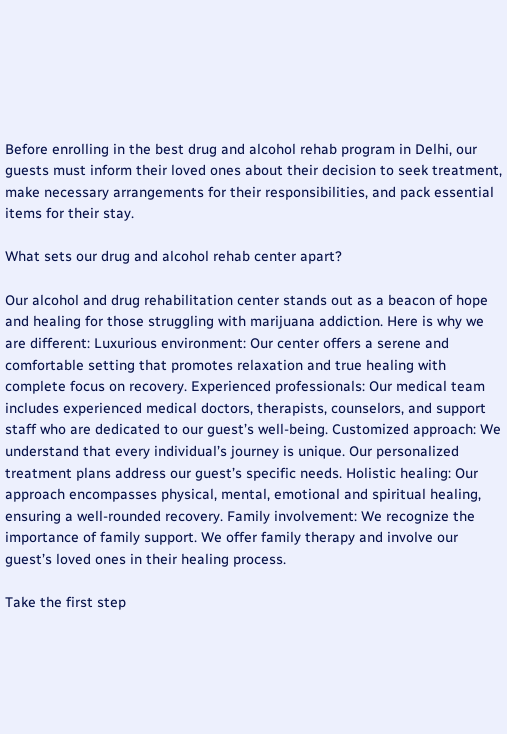Before enrolling in the best drug and alcohol rehab program in Delhi, our guests must inform their loved ones about their decision to seek treatment, make necessary arrangements for their responsibilities, and pack essential items for their stay.

What sets our drug and alcohol rehab center apart?

Our alcohol and drug rehabilitation center stands out as a beacon of hope and healing for those struggling with marijuana addiction. Here is why we are different: Luxurious environment: Our center offers a serene and comfortable setting that promotes relaxation and true healing with complete focus on recovery. Experienced professionals: Our medical team includes experienced medical doctors, therapists, counselors, and support staff who are dedicated to our guest’s well-being. Customized approach: We understand that every individual’s journey is unique. Our personalized treatment plans address our guest’s specific needs. Holistic healing: Our approach encompasses physical, mental, emotional and spiritual healing, ensuring a well-rounded recovery. Family involvement: We recognize the importance of family support. We offer family therapy and involve our guest’s loved ones in their healing process.

Take the first step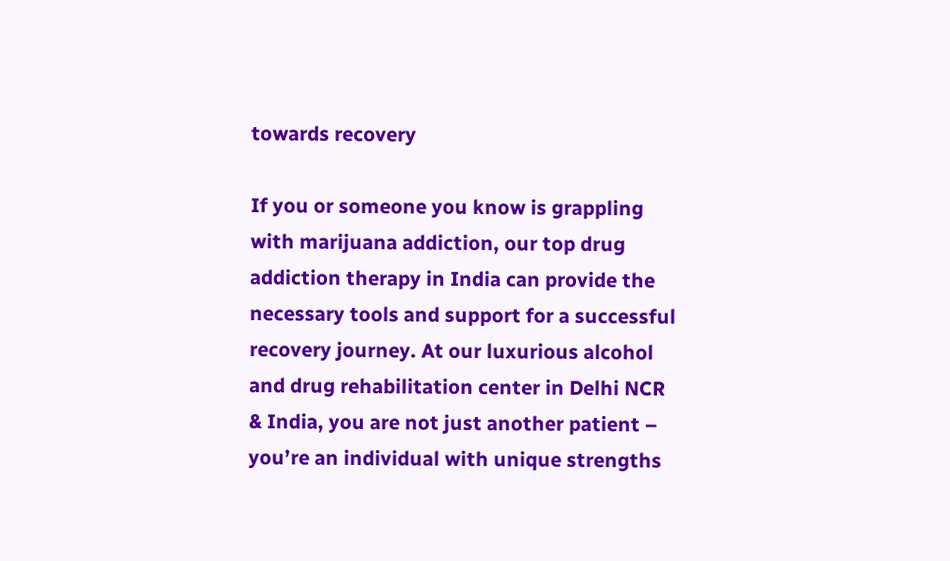towards recovery

If you or someone you know is grappling with marijuana addiction, our top drug addiction therapy in India can provide the necessary tools and support for a successful recovery journey. At our luxurious alcohol and drug rehabilitation center in Delhi NCR & India, you are not just another patient – you’re an individual with unique strengths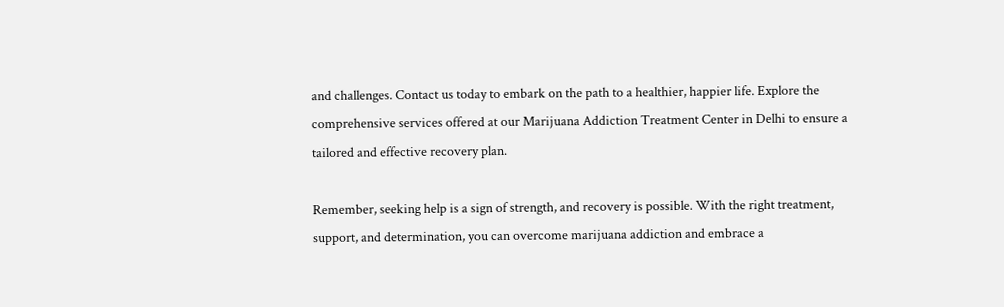and challenges. Contact us today to embark on the path to a healthier, happier life. Explore the comprehensive services offered at our Marijuana Addiction Treatment Center in Delhi to ensure a tailored and effective recovery plan.

Remember, seeking help is a sign of strength, and recovery is possible. With the right treatment, support, and determination, you can overcome marijuana addiction and embrace a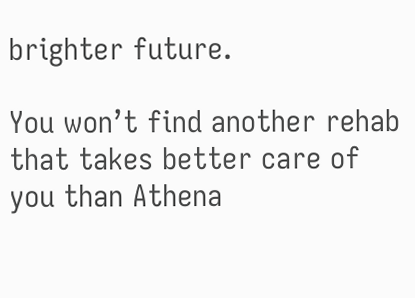brighter future.

You won’t find another rehab that takes better care of you than Athena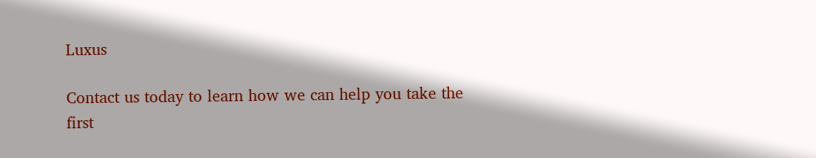Luxus

Contact us today to learn how we can help you take the first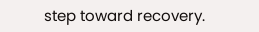step toward recovery.